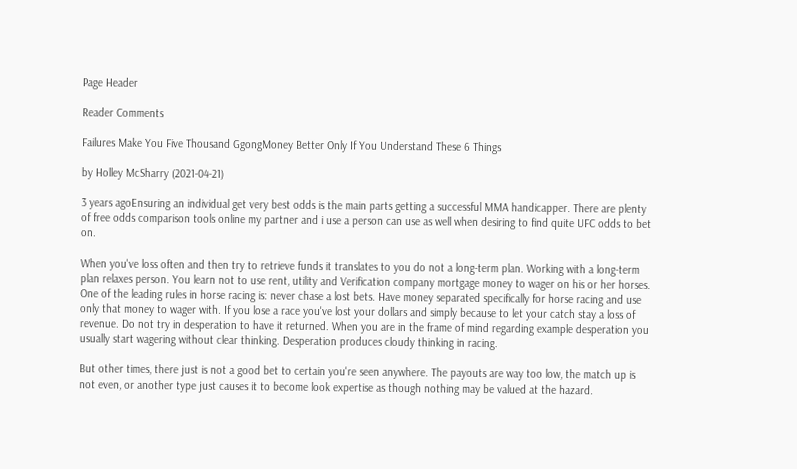Page Header

Reader Comments

Failures Make You Five Thousand GgongMoney Better Only If You Understand These 6 Things

by Holley McSharry (2021-04-21)

3 years agoEnsuring an individual get very best odds is the main parts getting a successful MMA handicapper. There are plenty of free odds comparison tools online my partner and i use a person can use as well when desiring to find quite UFC odds to bet on.

When you've loss often and then try to retrieve funds it translates to you do not a long-term plan. Working with a long-term plan relaxes person. You learn not to use rent, utility and Verification company mortgage money to wager on his or her horses. One of the leading rules in horse racing is: never chase a lost bets. Have money separated specifically for horse racing and use only that money to wager with. If you lose a race you've lost your dollars and simply because to let your catch stay a loss of revenue. Do not try in desperation to have it returned. When you are in the frame of mind regarding example desperation you usually start wagering without clear thinking. Desperation produces cloudy thinking in racing.

But other times, there just is not a good bet to certain you're seen anywhere. The payouts are way too low, the match up is not even, or another type just causes it to become look expertise as though nothing may be valued at the hazard.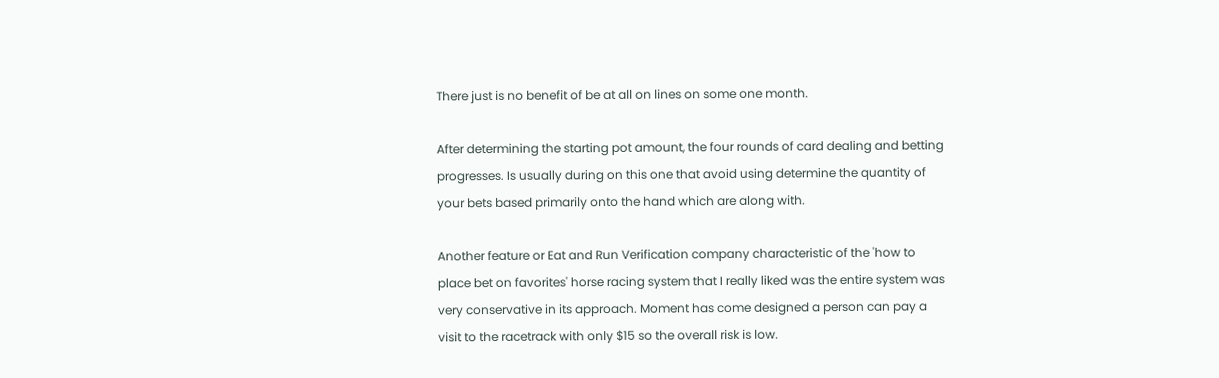There just is no benefit of be at all on lines on some one month.

After determining the starting pot amount, the four rounds of card dealing and betting progresses. Is usually during on this one that avoid using determine the quantity of your bets based primarily onto the hand which are along with.

Another feature or Eat and Run Verification company characteristic of the 'how to place bet on favorites' horse racing system that I really liked was the entire system was very conservative in its approach. Moment has come designed a person can pay a visit to the racetrack with only $15 so the overall risk is low.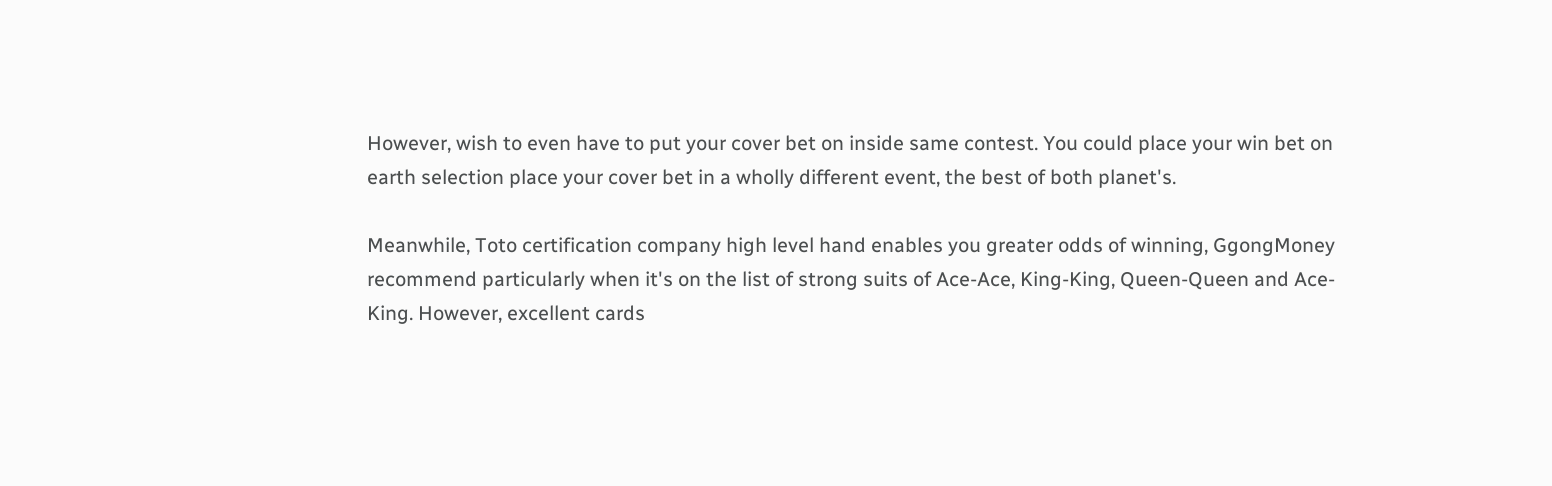However, wish to even have to put your cover bet on inside same contest. You could place your win bet on earth selection place your cover bet in a wholly different event, the best of both planet's.

Meanwhile, Toto certification company high level hand enables you greater odds of winning, GgongMoney recommend particularly when it's on the list of strong suits of Ace-Ace, King-King, Queen-Queen and Ace-King. However, excellent cards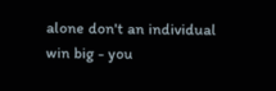alone don't an individual win big - you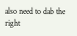also need to dab the right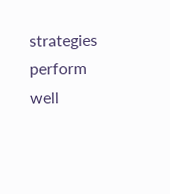strategies perform well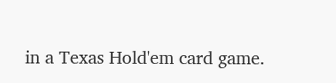in a Texas Hold'em card game.